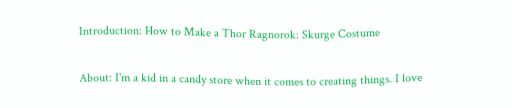Introduction: How to Make a Thor Ragnorok: Skurge Costume

About: I'm a kid in a candy store when it comes to creating things. I love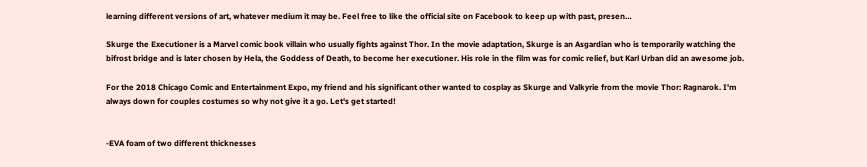learning different versions of art, whatever medium it may be. Feel free to like the official site on Facebook to keep up with past, presen…

Skurge the Executioner is a Marvel comic book villain who usually fights against Thor. In the movie adaptation, Skurge is an Asgardian who is temporarily watching the bifrost bridge and is later chosen by Hela, the Goddess of Death, to become her executioner. His role in the film was for comic relief, but Karl Urban did an awesome job.

For the 2018 Chicago Comic and Entertainment Expo, my friend and his significant other wanted to cosplay as Skurge and Valkyrie from the movie Thor: Ragnarok. I'm always down for couples costumes so why not give it a go. Let's get started!


-EVA foam of two different thicknesses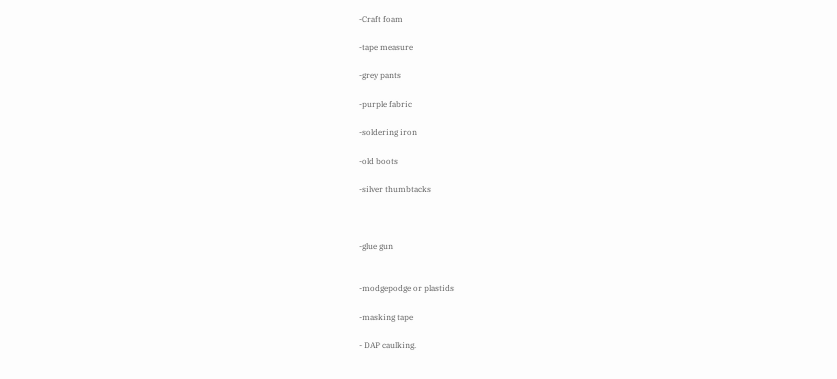-Craft foam

-tape measure

-grey pants

-purple fabric

-soldering iron

-old boots

-silver thumbtacks



-glue gun


-modgepodge or plastids

-masking tape

- DAP caulking.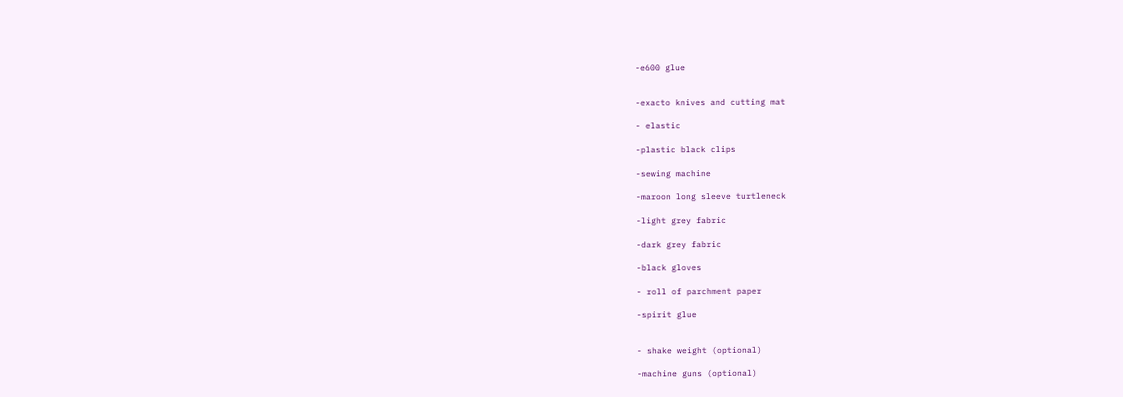-e600 glue


-exacto knives and cutting mat

- elastic

-plastic black clips

-sewing machine

-maroon long sleeve turtleneck

-light grey fabric

-dark grey fabric

-black gloves

- roll of parchment paper

-spirit glue


- shake weight (optional)

-machine guns (optional)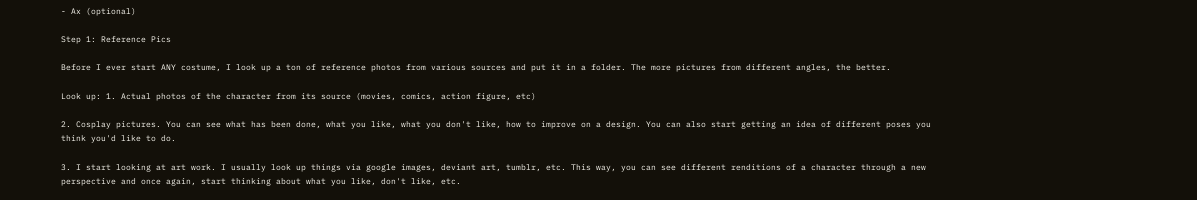- Ax (optional)

Step 1: Reference Pics

Before I ever start ANY costume, I look up a ton of reference photos from various sources and put it in a folder. The more pictures from different angles, the better.

Look up: 1. Actual photos of the character from its source (movies, comics, action figure, etc)

2. Cosplay pictures. You can see what has been done, what you like, what you don't like, how to improve on a design. You can also start getting an idea of different poses you think you'd like to do.

3. I start looking at art work. I usually look up things via google images, deviant art, tumblr, etc. This way, you can see different renditions of a character through a new perspective and once again, start thinking about what you like, don't like, etc.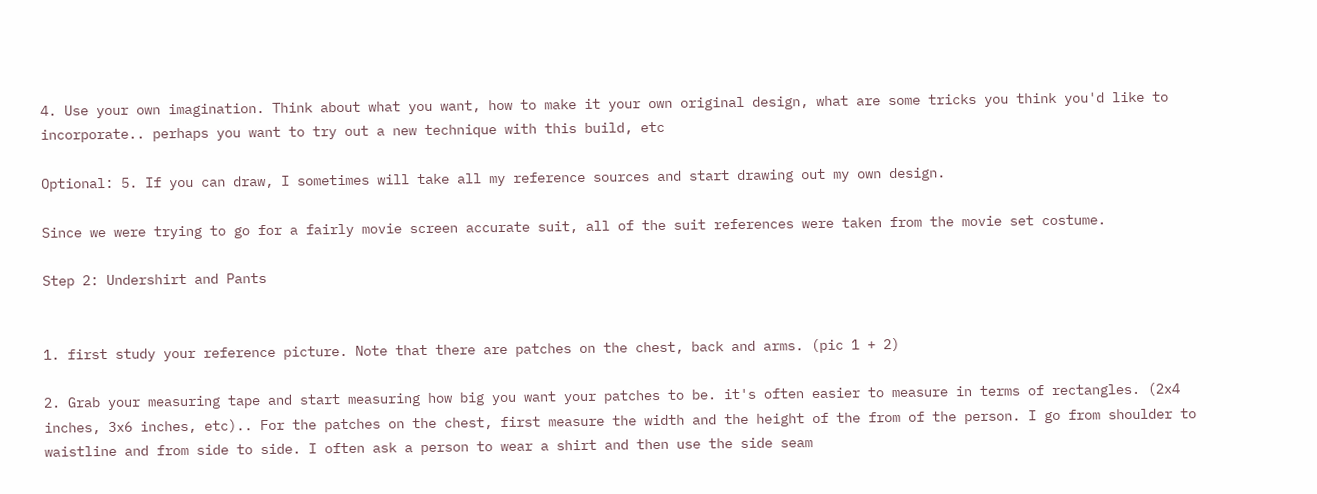4. Use your own imagination. Think about what you want, how to make it your own original design, what are some tricks you think you'd like to incorporate.. perhaps you want to try out a new technique with this build, etc

Optional: 5. If you can draw, I sometimes will take all my reference sources and start drawing out my own design.

Since we were trying to go for a fairly movie screen accurate suit, all of the suit references were taken from the movie set costume.

Step 2: Undershirt and Pants


1. first study your reference picture. Note that there are patches on the chest, back and arms. (pic 1 + 2)

2. Grab your measuring tape and start measuring how big you want your patches to be. it's often easier to measure in terms of rectangles. (2x4 inches, 3x6 inches, etc).. For the patches on the chest, first measure the width and the height of the from of the person. I go from shoulder to waistline and from side to side. I often ask a person to wear a shirt and then use the side seam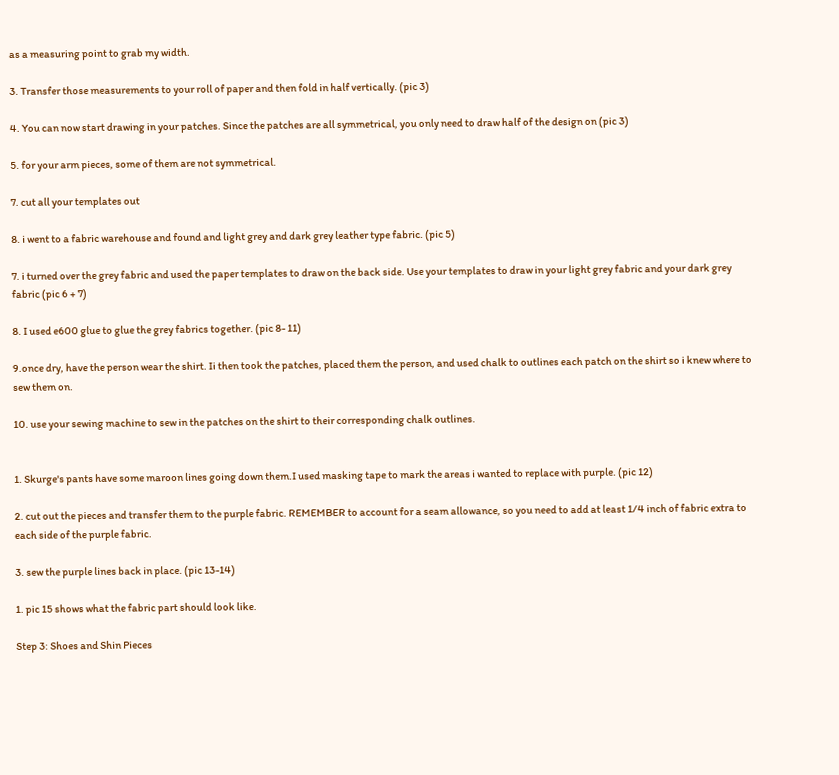as a measuring point to grab my width.

3. Transfer those measurements to your roll of paper and then fold in half vertically. (pic 3)

4. You can now start drawing in your patches. Since the patches are all symmetrical, you only need to draw half of the design on (pic 3)

5. for your arm pieces, some of them are not symmetrical.

7. cut all your templates out

8. i went to a fabric warehouse and found and light grey and dark grey leather type fabric. (pic 5)

7. i turned over the grey fabric and used the paper templates to draw on the back side. Use your templates to draw in your light grey fabric and your dark grey fabric (pic 6 + 7)

8. I used e600 glue to glue the grey fabrics together. (pic 8- 11)

9.once dry, have the person wear the shirt. Ii then took the patches, placed them the person, and used chalk to outlines each patch on the shirt so i knew where to sew them on.

10. use your sewing machine to sew in the patches on the shirt to their corresponding chalk outlines.


1. Skurge's pants have some maroon lines going down them.I used masking tape to mark the areas i wanted to replace with purple. (pic 12)

2. cut out the pieces and transfer them to the purple fabric. REMEMBER to account for a seam allowance, so you need to add at least 1/4 inch of fabric extra to each side of the purple fabric.

3. sew the purple lines back in place. (pic 13-14)

1. pic 15 shows what the fabric part should look like.

Step 3: Shoes and Shin Pieces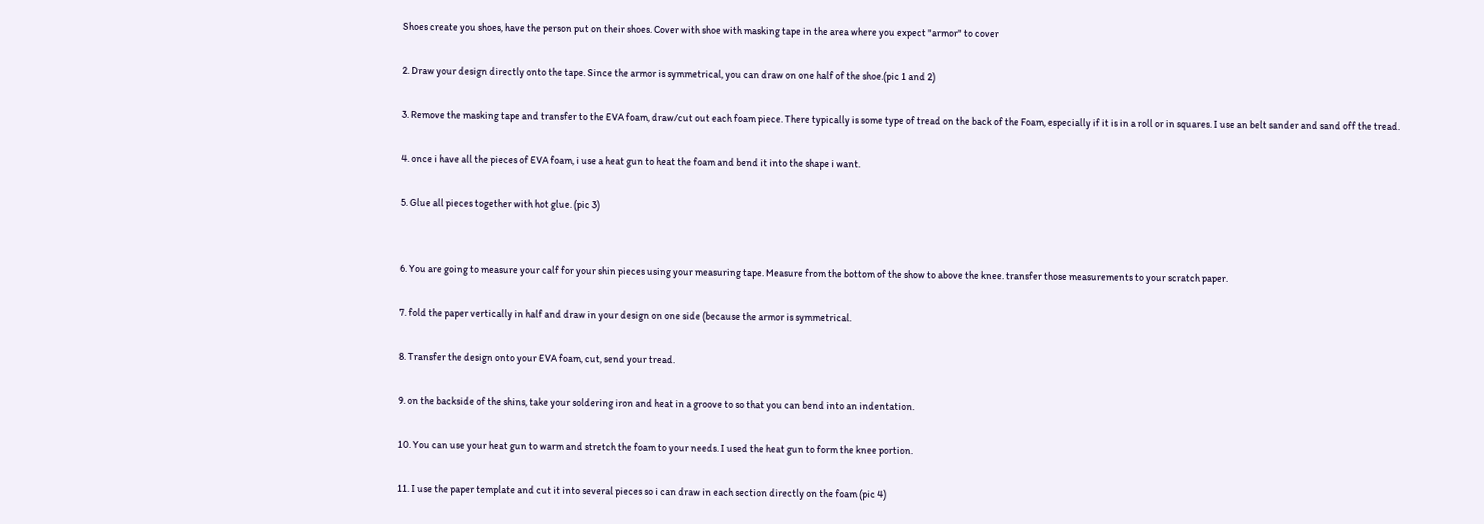Shoes create you shoes, have the person put on their shoes. Cover with shoe with masking tape in the area where you expect "armor" to cover

2. Draw your design directly onto the tape. Since the armor is symmetrical, you can draw on one half of the shoe.(pic 1 and 2)

3. Remove the masking tape and transfer to the EVA foam, draw/cut out each foam piece. There typically is some type of tread on the back of the Foam, especially if it is in a roll or in squares. I use an belt sander and sand off the tread.

4. once i have all the pieces of EVA foam, i use a heat gun to heat the foam and bend it into the shape i want.

5. Glue all pieces together with hot glue. (pic 3)


6. You are going to measure your calf for your shin pieces using your measuring tape. Measure from the bottom of the show to above the knee. transfer those measurements to your scratch paper.

7. fold the paper vertically in half and draw in your design on one side (because the armor is symmetrical.

8. Transfer the design onto your EVA foam, cut, send your tread.

9. on the backside of the shins, take your soldering iron and heat in a groove to so that you can bend into an indentation.

10. You can use your heat gun to warm and stretch the foam to your needs. I used the heat gun to form the knee portion.

11. I use the paper template and cut it into several pieces so i can draw in each section directly on the foam (pic 4)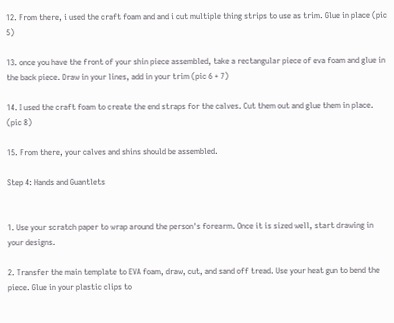12. From there, i used the craft foam and and i cut multiple thing strips to use as trim. Glue in place (pic 5)

13. once you have the front of your shin piece assembled, take a rectangular piece of eva foam and glue in the back piece. Draw in your lines, add in your trim (pic 6 + 7)

14. I used the craft foam to create the end straps for the calves. Cut them out and glue them in place. (pic 8)

15. From there, your calves and shins should be assembled.

Step 4: Hands and Guantlets


1. Use your scratch paper to wrap around the person's forearm. Once it is sized well, start drawing in your designs.

2. Transfer the main template to EVA foam, draw, cut, and sand off tread. Use your heat gun to bend the piece. Glue in your plastic clips to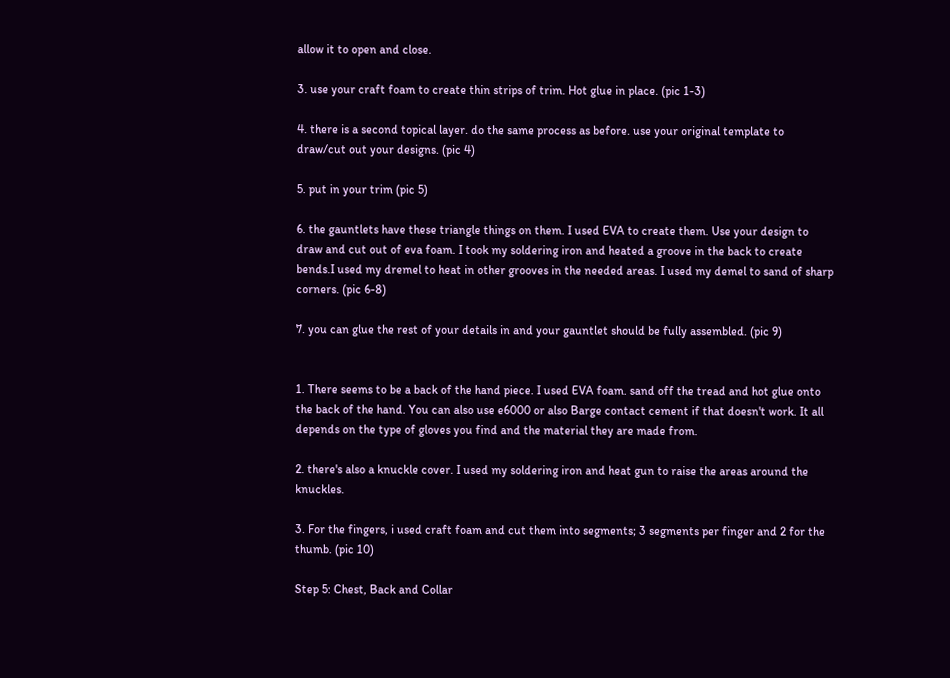allow it to open and close.

3. use your craft foam to create thin strips of trim. Hot glue in place. (pic 1-3)

4. there is a second topical layer. do the same process as before. use your original template to draw/cut out your designs. (pic 4)

5. put in your trim (pic 5)

6. the gauntlets have these triangle things on them. I used EVA to create them. Use your design to draw and cut out of eva foam. I took my soldering iron and heated a groove in the back to create bends.I used my dremel to heat in other grooves in the needed areas. I used my demel to sand of sharp corners. (pic 6-8)

7. you can glue the rest of your details in and your gauntlet should be fully assembled. (pic 9)


1. There seems to be a back of the hand piece. I used EVA foam. sand off the tread and hot glue onto the back of the hand. You can also use e6000 or also Barge contact cement if that doesn't work. It all depends on the type of gloves you find and the material they are made from.

2. there's also a knuckle cover. I used my soldering iron and heat gun to raise the areas around the knuckles.

3. For the fingers, i used craft foam and cut them into segments; 3 segments per finger and 2 for the thumb. (pic 10)

Step 5: Chest, Back and Collar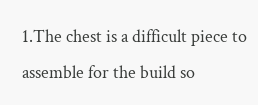1.The chest is a difficult piece to assemble for the build so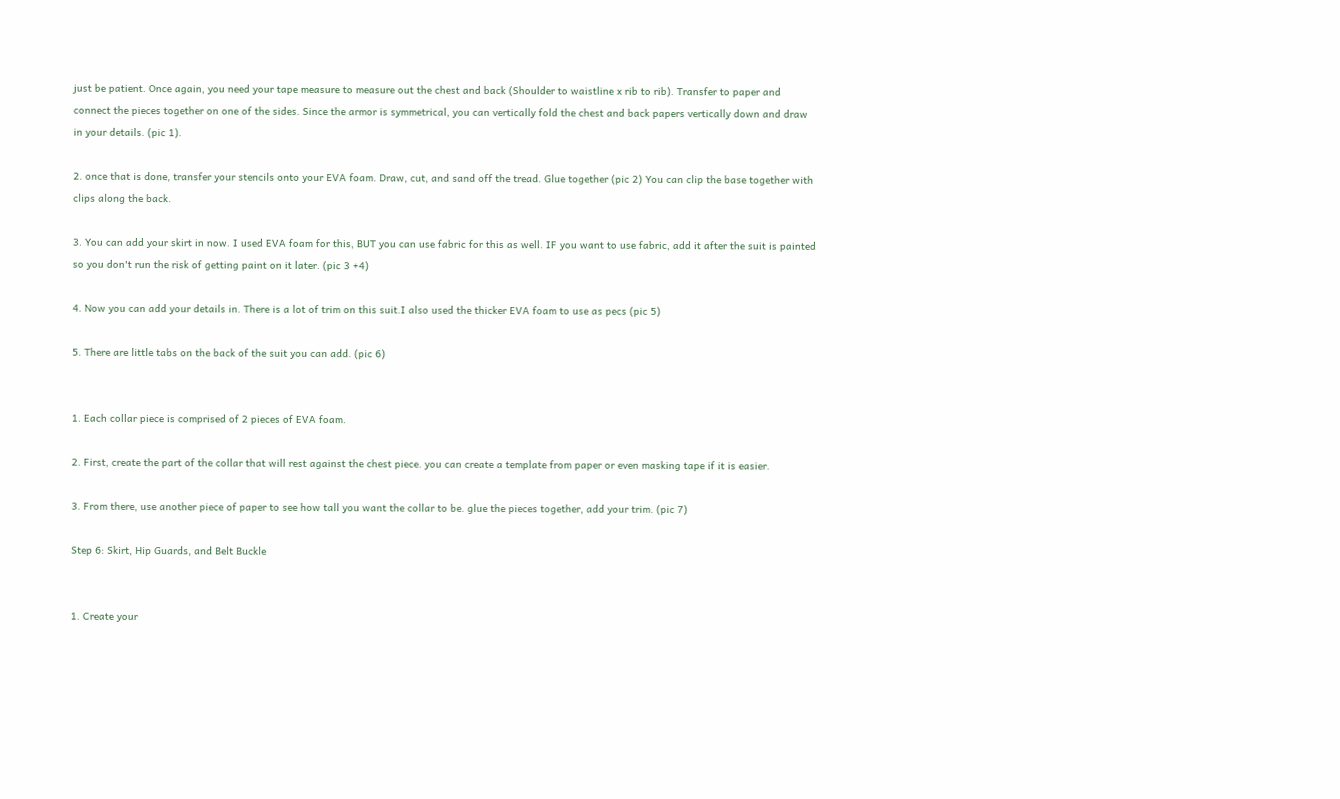just be patient. Once again, you need your tape measure to measure out the chest and back (Shoulder to waistline x rib to rib). Transfer to paper and connect the pieces together on one of the sides. Since the armor is symmetrical, you can vertically fold the chest and back papers vertically down and draw in your details. (pic 1).

2. once that is done, transfer your stencils onto your EVA foam. Draw, cut, and sand off the tread. Glue together (pic 2) You can clip the base together with clips along the back.

3. You can add your skirt in now. I used EVA foam for this, BUT you can use fabric for this as well. IF you want to use fabric, add it after the suit is painted so you don't run the risk of getting paint on it later. (pic 3 +4)

4. Now you can add your details in. There is a lot of trim on this suit.I also used the thicker EVA foam to use as pecs (pic 5)

5. There are little tabs on the back of the suit you can add. (pic 6)


1. Each collar piece is comprised of 2 pieces of EVA foam.

2. First, create the part of the collar that will rest against the chest piece. you can create a template from paper or even masking tape if it is easier.

3. From there, use another piece of paper to see how tall you want the collar to be. glue the pieces together, add your trim. (pic 7)

Step 6: Skirt, Hip Guards, and Belt Buckle


1. Create your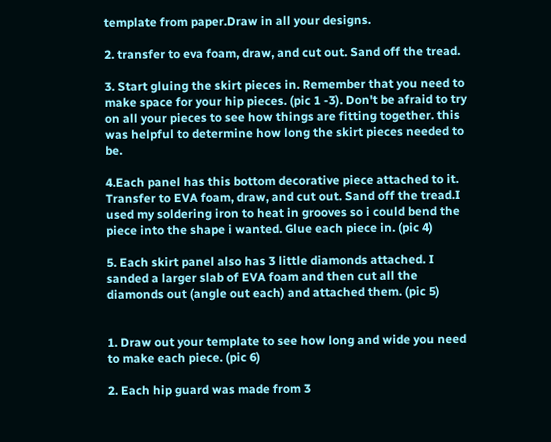template from paper.Draw in all your designs.

2. transfer to eva foam, draw, and cut out. Sand off the tread.

3. Start gluing the skirt pieces in. Remember that you need to make space for your hip pieces. (pic 1 -3). Don't be afraid to try on all your pieces to see how things are fitting together. this was helpful to determine how long the skirt pieces needed to be.

4.Each panel has this bottom decorative piece attached to it. Transfer to EVA foam, draw, and cut out. Sand off the tread.I used my soldering iron to heat in grooves so i could bend the piece into the shape i wanted. Glue each piece in. (pic 4)

5. Each skirt panel also has 3 little diamonds attached. I sanded a larger slab of EVA foam and then cut all the diamonds out (angle out each) and attached them. (pic 5)


1. Draw out your template to see how long and wide you need to make each piece. (pic 6)

2. Each hip guard was made from 3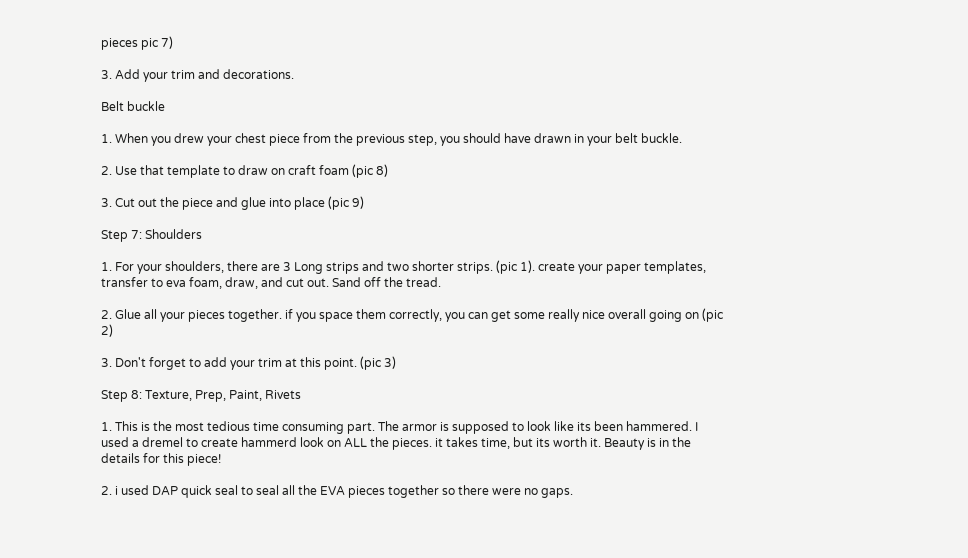pieces pic 7)

3. Add your trim and decorations.

Belt buckle

1. When you drew your chest piece from the previous step, you should have drawn in your belt buckle.

2. Use that template to draw on craft foam (pic 8)

3. Cut out the piece and glue into place (pic 9)

Step 7: Shoulders

1. For your shoulders, there are 3 Long strips and two shorter strips. (pic 1). create your paper templates, transfer to eva foam, draw, and cut out. Sand off the tread.

2. Glue all your pieces together. if you space them correctly, you can get some really nice overall going on (pic 2)

3. Don't forget to add your trim at this point. (pic 3)

Step 8: Texture, Prep, Paint, Rivets

1. This is the most tedious time consuming part. The armor is supposed to look like its been hammered. I used a dremel to create hammerd look on ALL the pieces. it takes time, but its worth it. Beauty is in the details for this piece!

2. i used DAP quick seal to seal all the EVA pieces together so there were no gaps.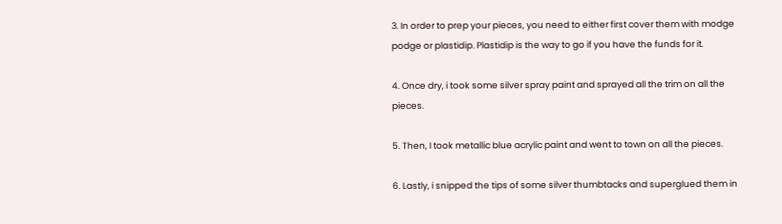3. In order to prep your pieces, you need to either first cover them with modge podge or plastidip. Plastidip is the way to go if you have the funds for it.

4. Once dry, i took some silver spray paint and sprayed all the trim on all the pieces.

5. Then, I took metallic blue acrylic paint and went to town on all the pieces.

6. Lastly, i snipped the tips of some silver thumbtacks and superglued them in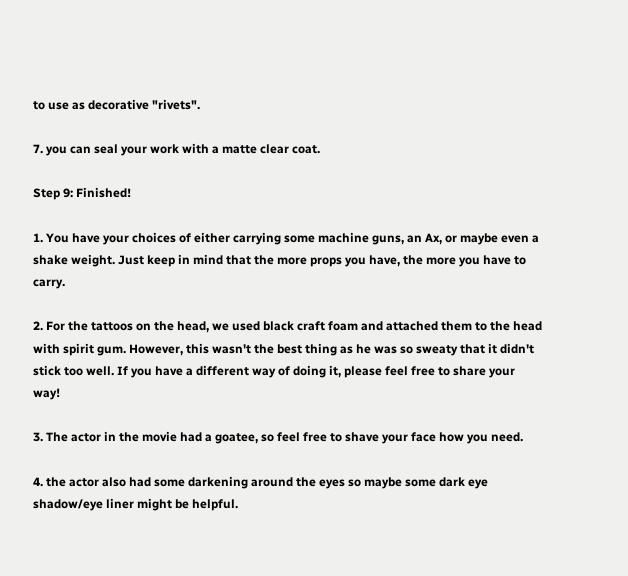to use as decorative "rivets".

7. you can seal your work with a matte clear coat.

Step 9: Finished!

1. You have your choices of either carrying some machine guns, an Ax, or maybe even a shake weight. Just keep in mind that the more props you have, the more you have to carry.

2. For the tattoos on the head, we used black craft foam and attached them to the head with spirit gum. However, this wasn't the best thing as he was so sweaty that it didn't stick too well. If you have a different way of doing it, please feel free to share your way!

3. The actor in the movie had a goatee, so feel free to shave your face how you need.

4. the actor also had some darkening around the eyes so maybe some dark eye shadow/eye liner might be helpful.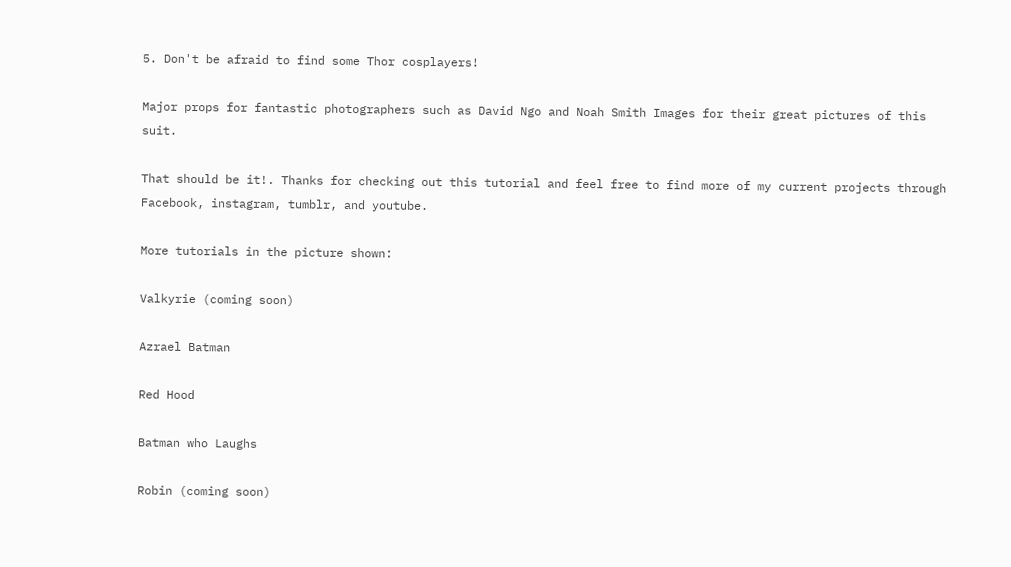5. Don't be afraid to find some Thor cosplayers!

Major props for fantastic photographers such as David Ngo and Noah Smith Images for their great pictures of this suit.

That should be it!. Thanks for checking out this tutorial and feel free to find more of my current projects through Facebook, instagram, tumblr, and youtube.

More tutorials in the picture shown:

Valkyrie (coming soon)

Azrael Batman

Red Hood

Batman who Laughs

Robin (coming soon)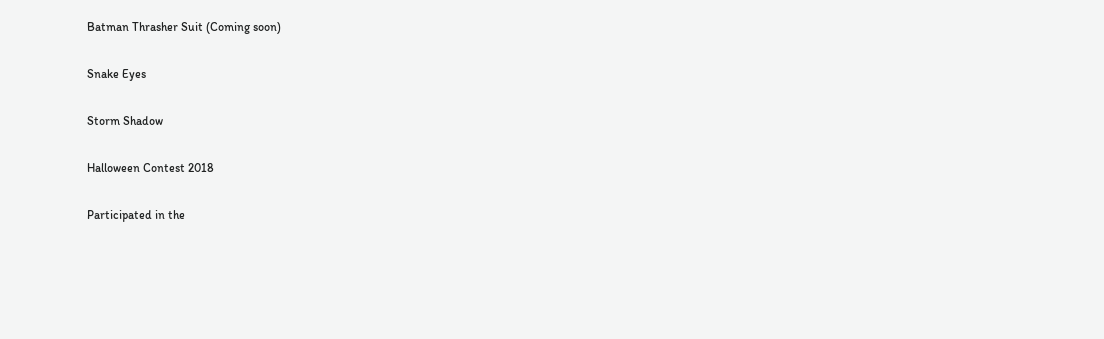Batman Thrasher Suit (Coming soon)

Snake Eyes

Storm Shadow

Halloween Contest 2018

Participated in the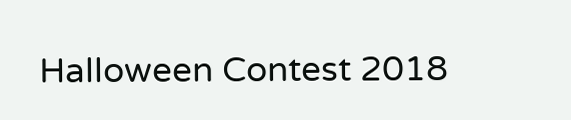Halloween Contest 2018